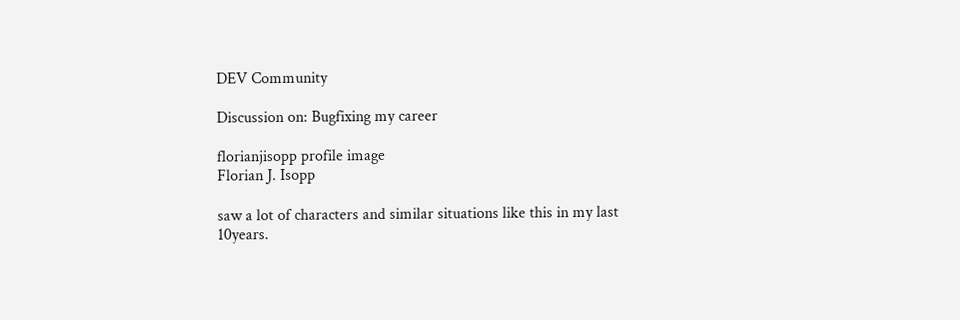DEV Community

Discussion on: Bugfixing my career

florianjisopp profile image
Florian J. Isopp

saw a lot of characters and similar situations like this in my last 10years.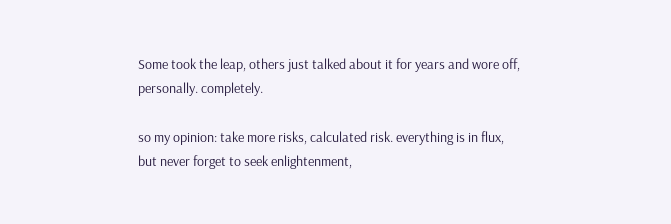Some took the leap, others just talked about it for years and wore off, personally. completely.

so my opinion: take more risks, calculated risk. everything is in flux, but never forget to seek enlightenment,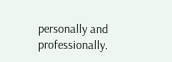personally and professionally.